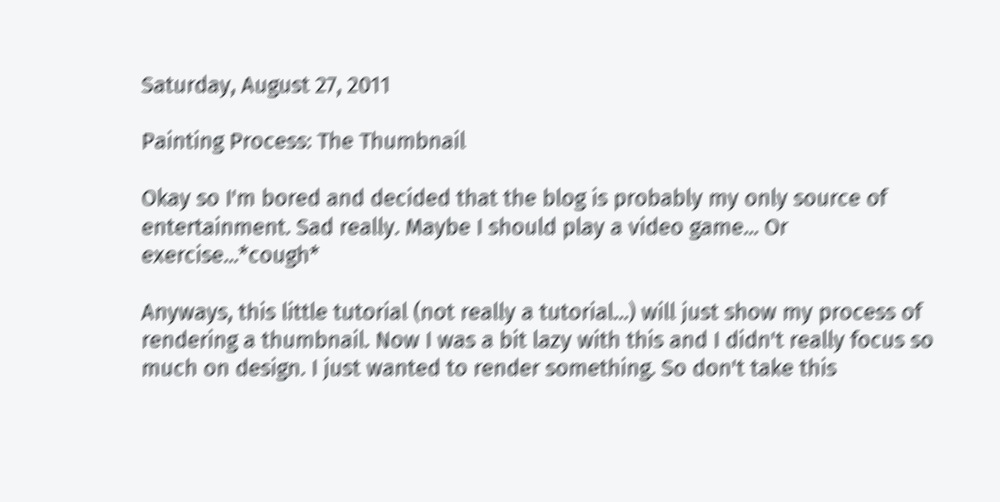Saturday, August 27, 2011

Painting Process: The Thumbnail

Okay so I'm bored and decided that the blog is probably my only source of entertainment. Sad really. Maybe I should play a video game... Or exercise...*cough*

Anyways, this little tutorial (not really a tutorial...) will just show my process of rendering a thumbnail. Now I was a bit lazy with this and I didn't really focus so much on design. I just wanted to render something. So don't take this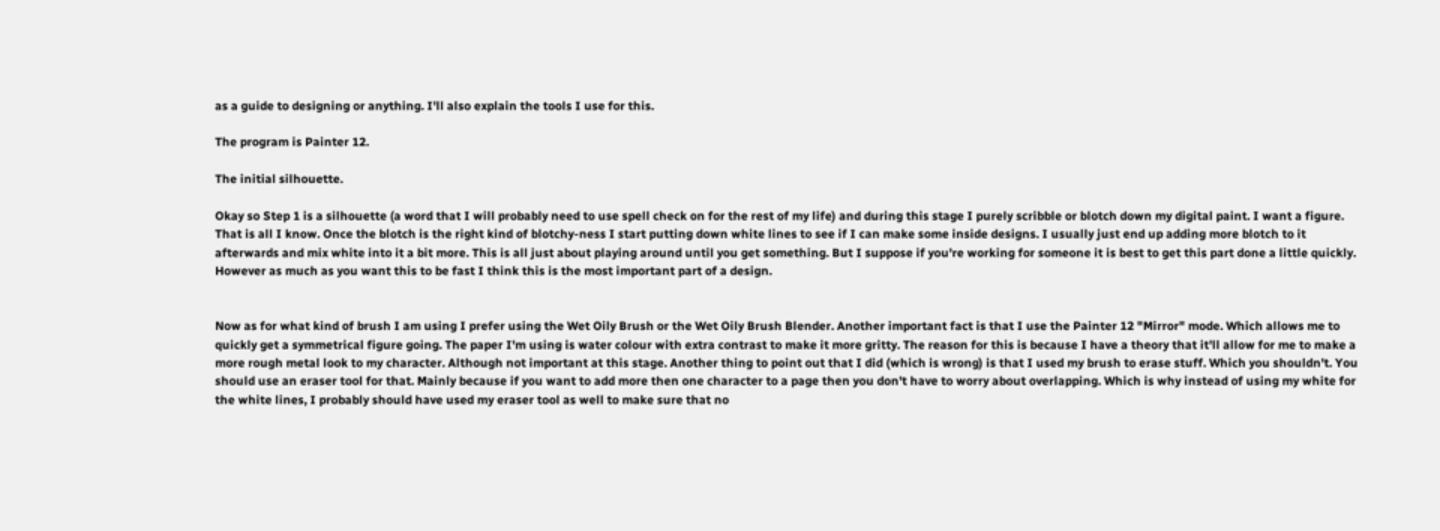as a guide to designing or anything. I'll also explain the tools I use for this.

The program is Painter 12.

The initial silhouette.

Okay so Step 1 is a silhouette (a word that I will probably need to use spell check on for the rest of my life) and during this stage I purely scribble or blotch down my digital paint. I want a figure. That is all I know. Once the blotch is the right kind of blotchy-ness I start putting down white lines to see if I can make some inside designs. I usually just end up adding more blotch to it afterwards and mix white into it a bit more. This is all just about playing around until you get something. But I suppose if you're working for someone it is best to get this part done a little quickly. However as much as you want this to be fast I think this is the most important part of a design.


Now as for what kind of brush I am using I prefer using the Wet Oily Brush or the Wet Oily Brush Blender. Another important fact is that I use the Painter 12 "Mirror" mode. Which allows me to quickly get a symmetrical figure going. The paper I'm using is water colour with extra contrast to make it more gritty. The reason for this is because I have a theory that it'll allow for me to make a more rough metal look to my character. Although not important at this stage. Another thing to point out that I did (which is wrong) is that I used my brush to erase stuff. Which you shouldn't. You should use an eraser tool for that. Mainly because if you want to add more then one character to a page then you don't have to worry about overlapping. Which is why instead of using my white for the white lines, I probably should have used my eraser tool as well to make sure that no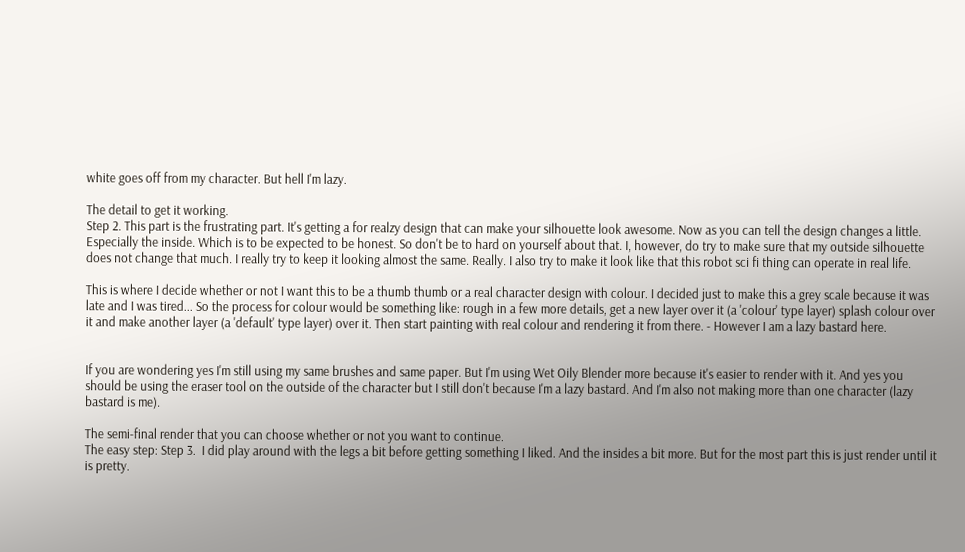white goes off from my character. But hell I'm lazy.

The detail to get it working.
Step 2. This part is the frustrating part. It's getting a for realzy design that can make your silhouette look awesome. Now as you can tell the design changes a little. Especially the inside. Which is to be expected to be honest. So don't be to hard on yourself about that. I, however, do try to make sure that my outside silhouette does not change that much. I really try to keep it looking almost the same. Really. I also try to make it look like that this robot sci fi thing can operate in real life.

This is where I decide whether or not I want this to be a thumb thumb or a real character design with colour. I decided just to make this a grey scale because it was late and I was tired... So the process for colour would be something like: rough in a few more details, get a new layer over it (a 'colour' type layer) splash colour over it and make another layer (a 'default' type layer) over it. Then start painting with real colour and rendering it from there. - However I am a lazy bastard here.


If you are wondering yes I'm still using my same brushes and same paper. But I'm using Wet Oily Blender more because it's easier to render with it. And yes you should be using the eraser tool on the outside of the character but I still don't because I'm a lazy bastard. And I'm also not making more than one character (lazy bastard is me).

The semi-final render that you can choose whether or not you want to continue.
The easy step: Step 3.  I did play around with the legs a bit before getting something I liked. And the insides a bit more. But for the most part this is just render until it is pretty.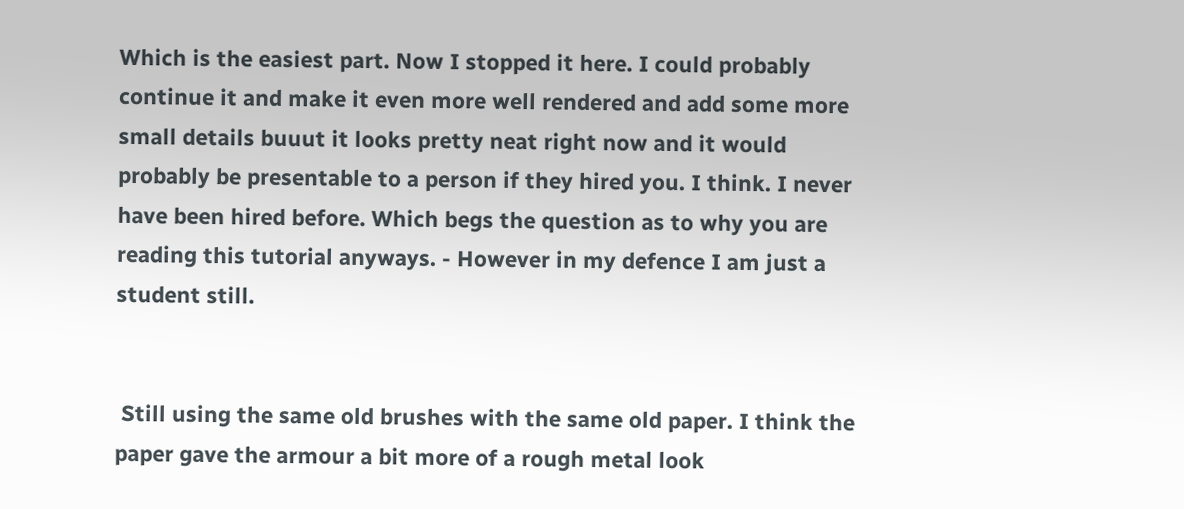Which is the easiest part. Now I stopped it here. I could probably continue it and make it even more well rendered and add some more small details buuut it looks pretty neat right now and it would probably be presentable to a person if they hired you. I think. I never have been hired before. Which begs the question as to why you are reading this tutorial anyways. - However in my defence I am just a student still.


 Still using the same old brushes with the same old paper. I think the paper gave the armour a bit more of a rough metal look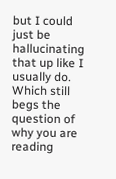but I could just be hallucinating that up like I usually do. Which still begs the question of why you are reading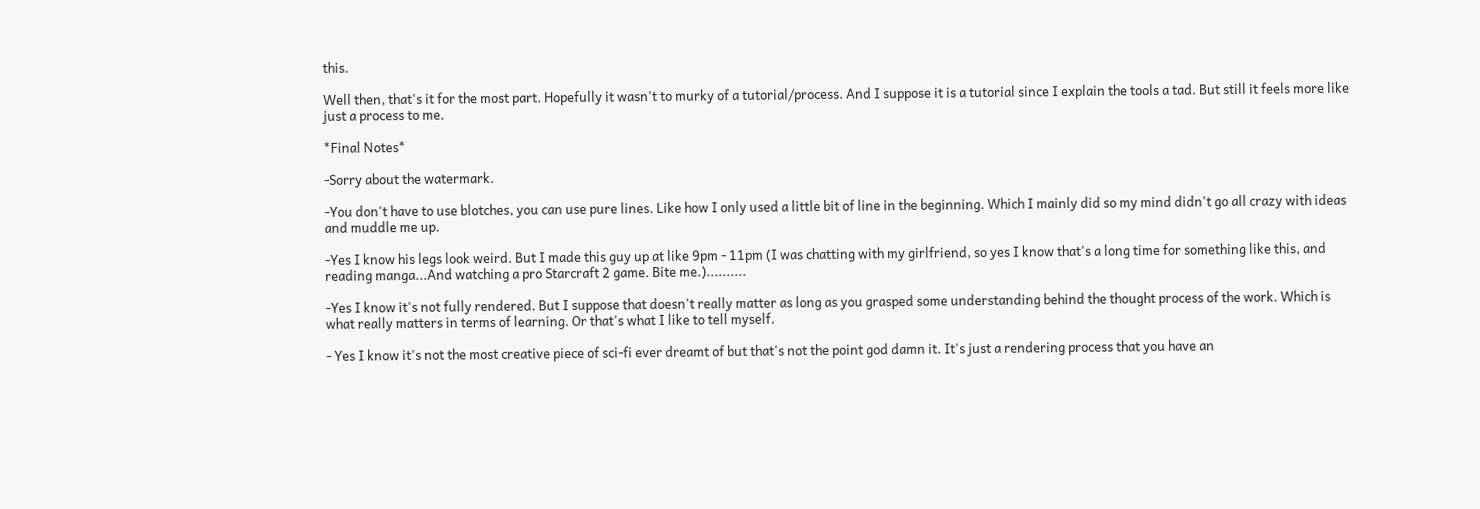this.

Well then, that's it for the most part. Hopefully it wasn't to murky of a tutorial/process. And I suppose it is a tutorial since I explain the tools a tad. But still it feels more like just a process to me.

*Final Notes*

-Sorry about the watermark.

-You don't have to use blotches, you can use pure lines. Like how I only used a little bit of line in the beginning. Which I mainly did so my mind didn't go all crazy with ideas and muddle me up.

-Yes I know his legs look weird. But I made this guy up at like 9pm - 11pm (I was chatting with my girlfriend, so yes I know that's a long time for something like this, and reading manga...And watching a pro Starcraft 2 game. Bite me.)..........

-Yes I know it's not fully rendered. But I suppose that doesn't really matter as long as you grasped some understanding behind the thought process of the work. Which is what really matters in terms of learning. Or that's what I like to tell myself.

- Yes I know it's not the most creative piece of sci-fi ever dreamt of but that's not the point god damn it. It's just a rendering process that you have an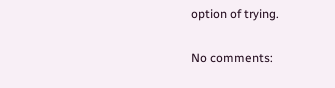option of trying.

No comments: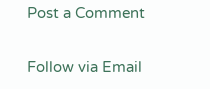Post a Comment

Follow via Email